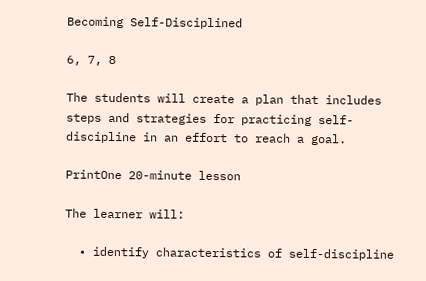Becoming Self-Disciplined

6, 7, 8

The students will create a plan that includes steps and strategies for practicing self-discipline in an effort to reach a goal.

PrintOne 20-minute lesson

The learner will:

  • identify characteristics of self-discipline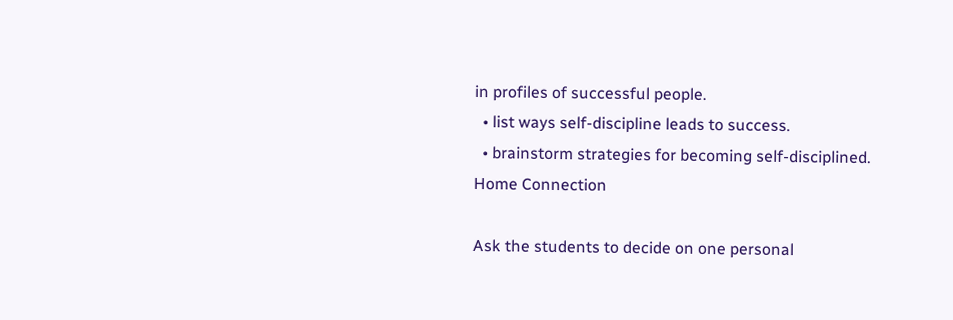in profiles of successful people.
  • list ways self-discipline leads to success.
  • brainstorm strategies for becoming self-disciplined.
Home Connection

Ask the students to decide on one personal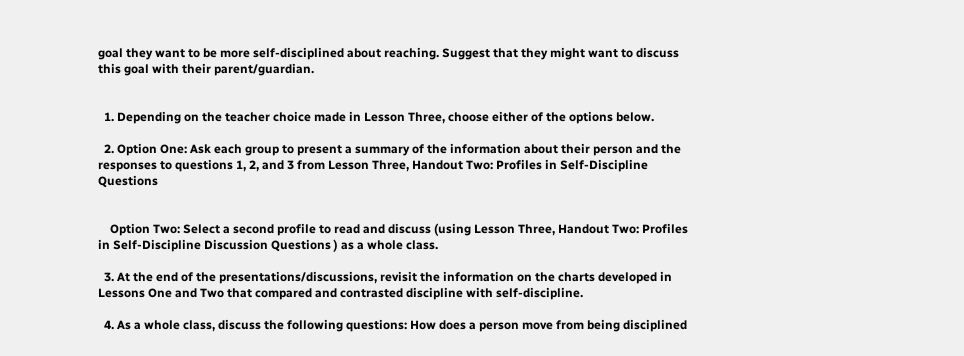goal they want to be more self-disciplined about reaching. Suggest that they might want to discuss this goal with their parent/guardian.


  1. Depending on the teacher choice made in Lesson Three, choose either of the options below.

  2. Option One: Ask each group to present a summary of the information about their person and the responses to questions 1, 2, and 3 from Lesson Three, Handout Two: Profiles in Self-Discipline Questions


    Option Two: Select a second profile to read and discuss (using Lesson Three, Handout Two: Profiles in Self-Discipline Discussion Questions ) as a whole class.

  3. At the end of the presentations/discussions, revisit the information on the charts developed in Lessons One and Two that compared and contrasted discipline with self-discipline.

  4. As a whole class, discuss the following questions: How does a person move from being disciplined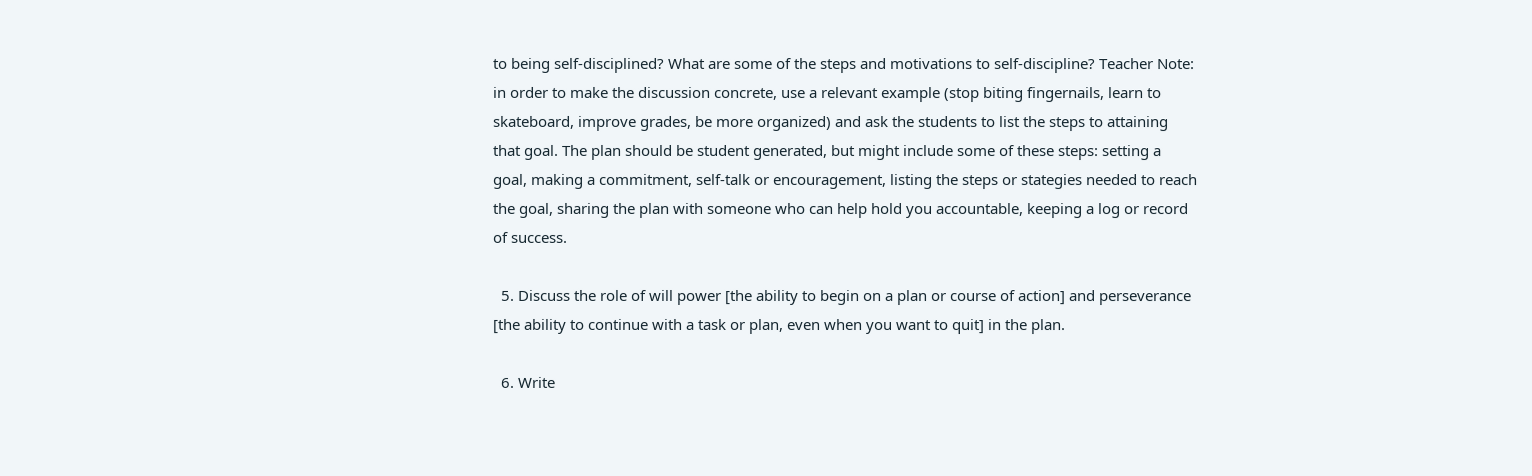to being self-disciplined? What are some of the steps and motivations to self-discipline? Teacher Note: in order to make the discussion concrete, use a relevant example (stop biting fingernails, learn to skateboard, improve grades, be more organized) and ask the students to list the steps to attaining that goal. The plan should be student generated, but might include some of these steps: setting a goal, making a commitment, self-talk or encouragement, listing the steps or stategies needed to reach the goal, sharing the plan with someone who can help hold you accountable, keeping a log or record of success.

  5. Discuss the role of will power [the ability to begin on a plan or course of action] and perseverance [the ability to continue with a task or plan, even when you want to quit] in the plan.

  6. Write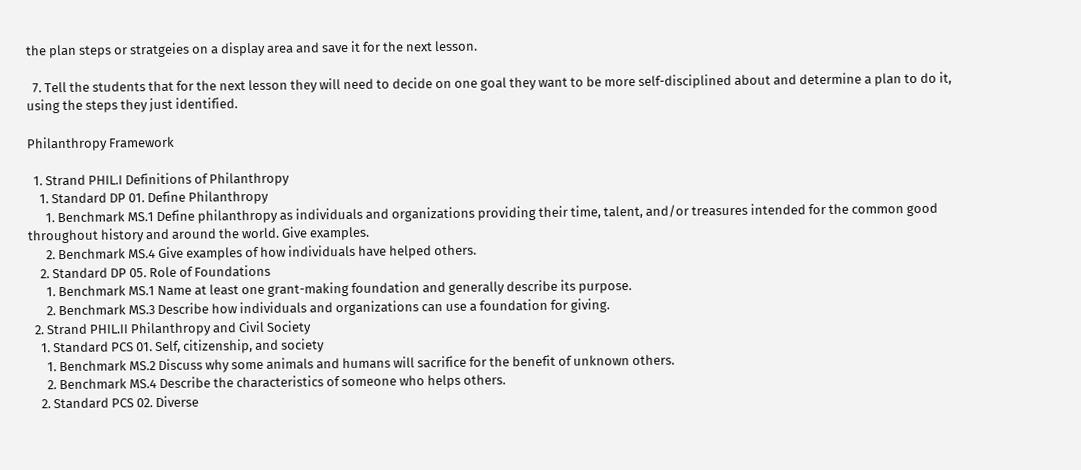the plan steps or stratgeies on a display area and save it for the next lesson.

  7. Tell the students that for the next lesson they will need to decide on one goal they want to be more self-disciplined about and determine a plan to do it, using the steps they just identified.

Philanthropy Framework

  1. Strand PHIL.I Definitions of Philanthropy
    1. Standard DP 01. Define Philanthropy
      1. Benchmark MS.1 Define philanthropy as individuals and organizations providing their time, talent, and/or treasures intended for the common good throughout history and around the world. Give examples.
      2. Benchmark MS.4 Give examples of how individuals have helped others.
    2. Standard DP 05. Role of Foundations
      1. Benchmark MS.1 Name at least one grant-making foundation and generally describe its purpose.
      2. Benchmark MS.3 Describe how individuals and organizations can use a foundation for giving.
  2. Strand PHIL.II Philanthropy and Civil Society
    1. Standard PCS 01. Self, citizenship, and society
      1. Benchmark MS.2 Discuss why some animals and humans will sacrifice for the benefit of unknown others.
      2. Benchmark MS.4 Describe the characteristics of someone who helps others.
    2. Standard PCS 02. Diverse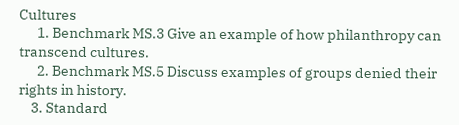Cultures
      1. Benchmark MS.3 Give an example of how philanthropy can transcend cultures.
      2. Benchmark MS.5 Discuss examples of groups denied their rights in history.
    3. Standard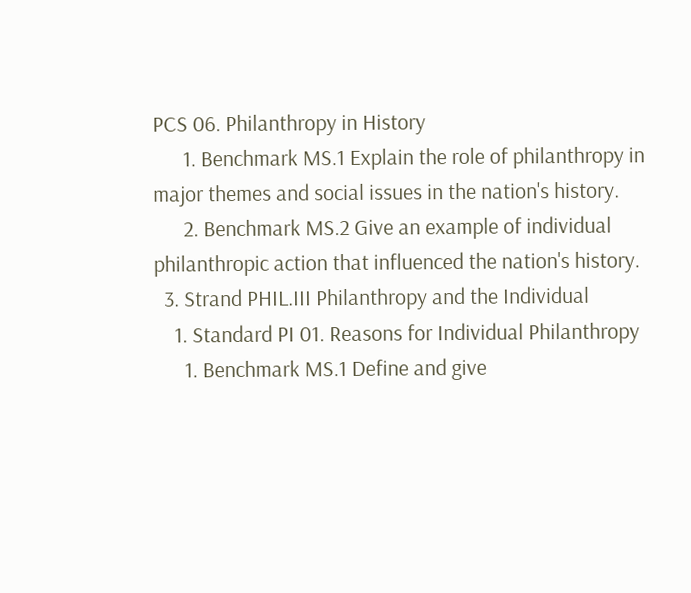PCS 06. Philanthropy in History
      1. Benchmark MS.1 Explain the role of philanthropy in major themes and social issues in the nation's history.
      2. Benchmark MS.2 Give an example of individual philanthropic action that influenced the nation's history.
  3. Strand PHIL.III Philanthropy and the Individual
    1. Standard PI 01. Reasons for Individual Philanthropy
      1. Benchmark MS.1 Define and give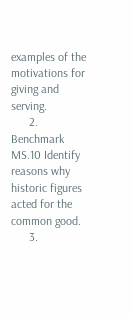examples of the motivations for giving and serving.
      2. Benchmark MS.10 Identify reasons why historic figures acted for the common good.
      3.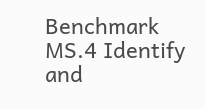Benchmark MS.4 Identify and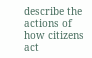describe the actions of how citizens act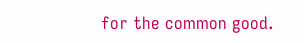for the common good.